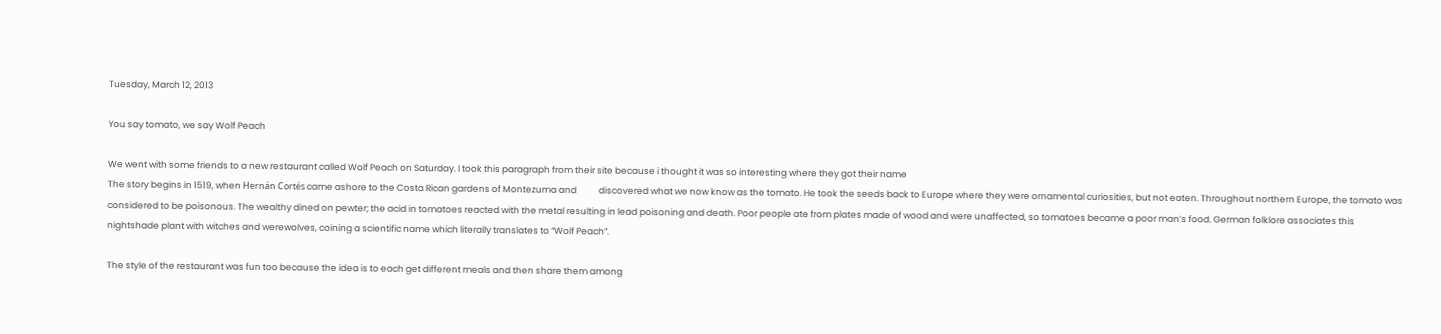Tuesday, March 12, 2013

You say tomato, we say Wolf Peach

We went with some friends to a new restaurant called Wolf Peach on Saturday. I took this paragraph from their site because i thought it was so interesting where they got their name
The story begins in 1519, when Hernán Cortés came ashore to the Costa Rican gardens of Montezuma and           discovered what we now know as the tomato. He took the seeds back to Europe where they were ornamental curiosities, but not eaten. Throughout northern Europe, the tomato was considered to be poisonous. The wealthy dined on pewter; the acid in tomatoes reacted with the metal resulting in lead poisoning and death. Poor people ate from plates made of wood and were unaffected, so tomatoes became a poor man’s food. German folklore associates this nightshade plant with witches and werewolves, coining a scientific name which literally translates to “Wolf Peach”.

The style of the restaurant was fun too because the idea is to each get different meals and then share them among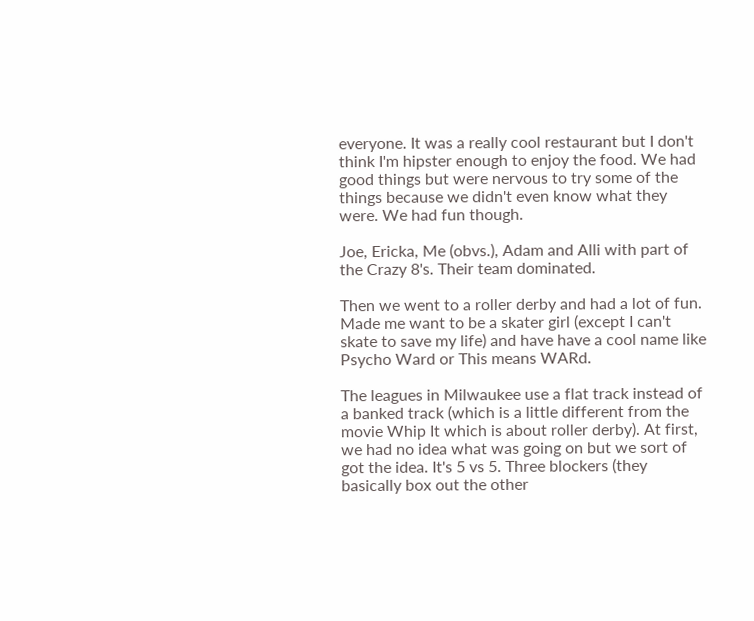everyone. It was a really cool restaurant but I don't think I'm hipster enough to enjoy the food. We had good things but were nervous to try some of the things because we didn't even know what they were. We had fun though.

Joe, Ericka, Me (obvs.), Adam and Alli with part of the Crazy 8's. Their team dominated.

Then we went to a roller derby and had a lot of fun. Made me want to be a skater girl (except I can't skate to save my life) and have have a cool name like Psycho Ward or This means WARd.

The leagues in Milwaukee use a flat track instead of a banked track (which is a little different from the movie Whip It which is about roller derby). At first, we had no idea what was going on but we sort of got the idea. It's 5 vs 5. Three blockers (they basically box out the other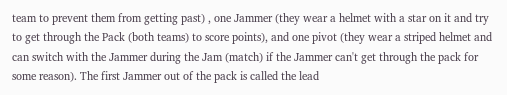team to prevent them from getting past) , one Jammer (they wear a helmet with a star on it and try to get through the Pack (both teams) to score points), and one pivot (they wear a striped helmet and can switch with the Jammer during the Jam (match) if the Jammer can't get through the pack for some reason). The first Jammer out of the pack is called the lead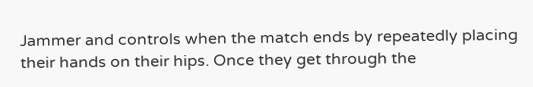Jammer and controls when the match ends by repeatedly placing their hands on their hips. Once they get through the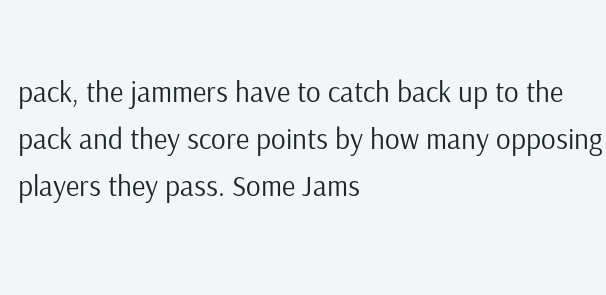pack, the jammers have to catch back up to the pack and they score points by how many opposing players they pass. Some Jams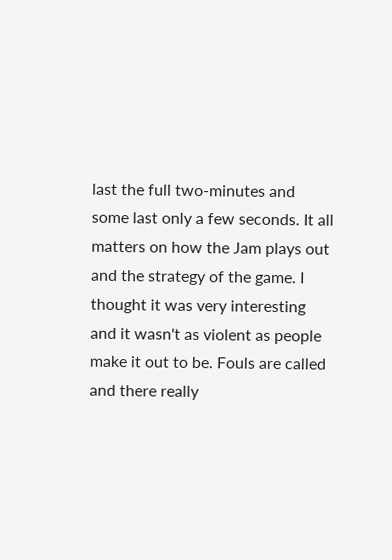last the full two-minutes and some last only a few seconds. It all matters on how the Jam plays out and the strategy of the game. I thought it was very interesting and it wasn't as violent as people make it out to be. Fouls are called and there really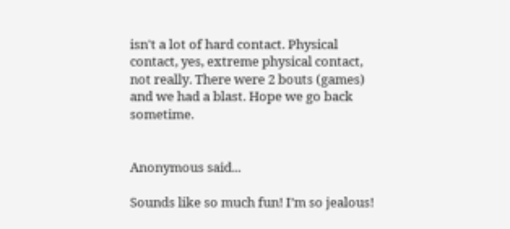isn't a lot of hard contact. Physical contact, yes, extreme physical contact, not really. There were 2 bouts (games) and we had a blast. Hope we go back sometime.


Anonymous said...

Sounds like so much fun! I’m so jealous!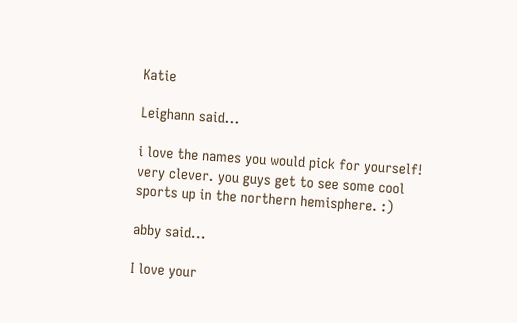Katie

Leighann said...

i love the names you would pick for yourself! very clever. you guys get to see some cool sports up in the northern hemisphere. :)

abby said...

I love your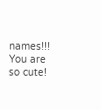names!!! You are so cute!